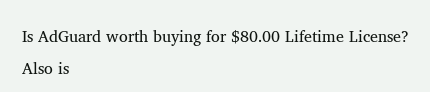Is AdGuard worth buying for $80.00 Lifetime License? Also is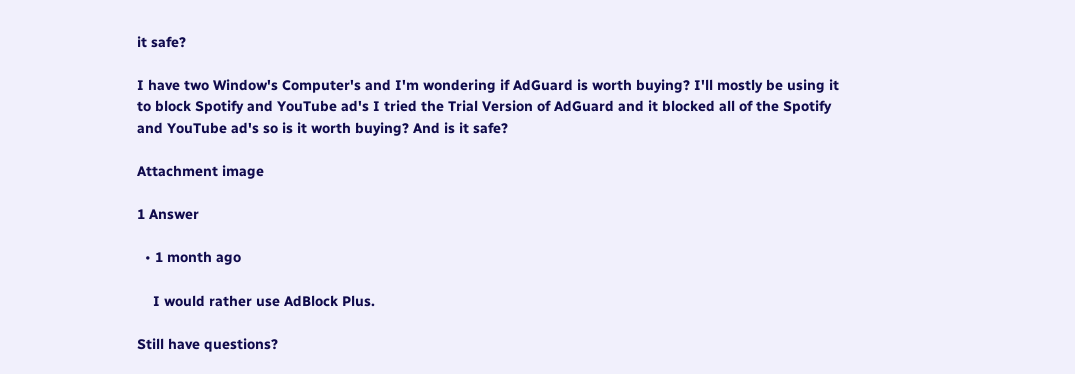it safe?

I have two Window's Computer's and I'm wondering if AdGuard is worth buying? I'll mostly be using it to block Spotify and YouTube ad's I tried the Trial Version of AdGuard and it blocked all of the Spotify and YouTube ad's so is it worth buying? And is it safe?

Attachment image

1 Answer

  • 1 month ago

    I would rather use AdBlock Plus.

Still have questions?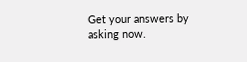Get your answers by asking now.